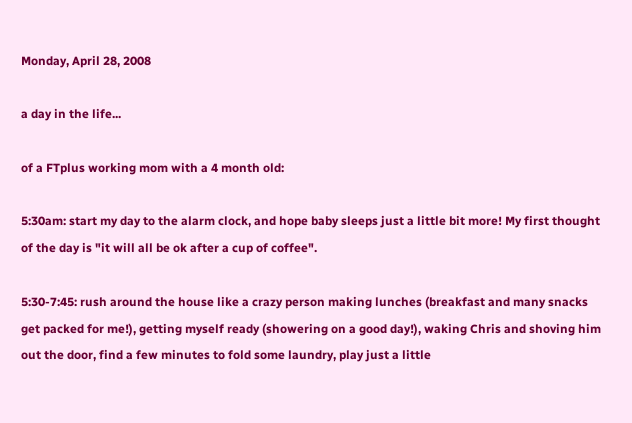Monday, April 28, 2008

a day in the life...

of a FTplus working mom with a 4 month old:

5:30am: start my day to the alarm clock, and hope baby sleeps just a little bit more! My first thought of the day is "it will all be ok after a cup of coffee".

5:30-7:45: rush around the house like a crazy person making lunches (breakfast and many snacks get packed for me!), getting myself ready (showering on a good day!), waking Chris and shoving him out the door, find a few minutes to fold some laundry, play just a little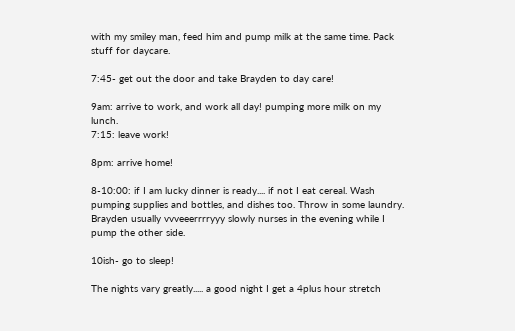with my smiley man, feed him and pump milk at the same time. Pack stuff for daycare.

7:45- get out the door and take Brayden to day care!

9am: arrive to work, and work all day! pumping more milk on my lunch.
7:15: leave work!

8pm: arrive home!

8-10:00: if I am lucky dinner is ready.... if not I eat cereal. Wash pumping supplies and bottles, and dishes too. Throw in some laundry. Brayden usually vvveeerrrryyy slowly nurses in the evening while I pump the other side.

10ish- go to sleep!

The nights vary greatly..... a good night I get a 4plus hour stretch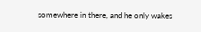somewhere in there, and he only wakes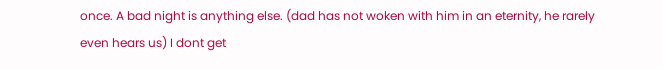once. A bad night is anything else. (dad has not woken with him in an eternity, he rarely even hears us) I dont get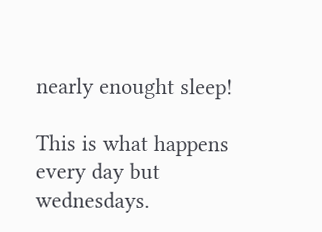nearly enought sleep!

This is what happens every day but wednesdays.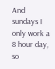And sundays I only work a 8 hour day, so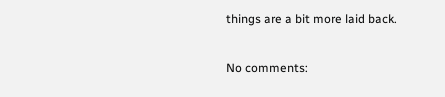things are a bit more laid back.

No comments: